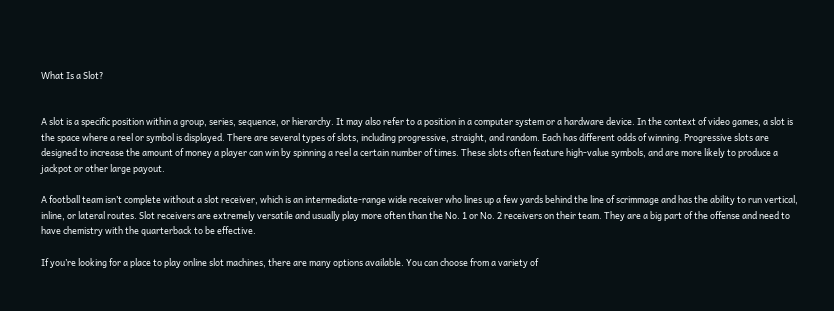What Is a Slot?


A slot is a specific position within a group, series, sequence, or hierarchy. It may also refer to a position in a computer system or a hardware device. In the context of video games, a slot is the space where a reel or symbol is displayed. There are several types of slots, including progressive, straight, and random. Each has different odds of winning. Progressive slots are designed to increase the amount of money a player can win by spinning a reel a certain number of times. These slots often feature high-value symbols, and are more likely to produce a jackpot or other large payout.

A football team isn’t complete without a slot receiver, which is an intermediate-range wide receiver who lines up a few yards behind the line of scrimmage and has the ability to run vertical, inline, or lateral routes. Slot receivers are extremely versatile and usually play more often than the No. 1 or No. 2 receivers on their team. They are a big part of the offense and need to have chemistry with the quarterback to be effective.

If you’re looking for a place to play online slot machines, there are many options available. You can choose from a variety of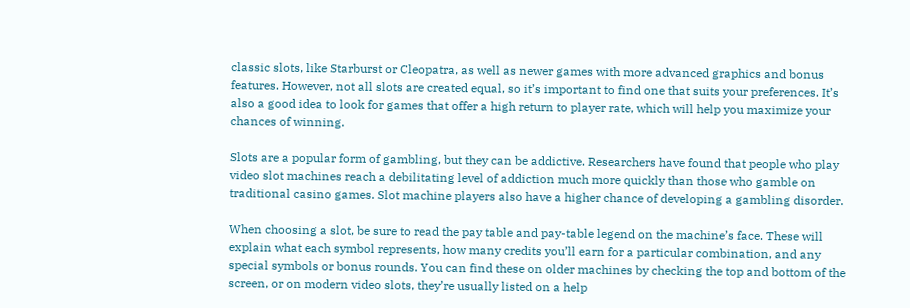classic slots, like Starburst or Cleopatra, as well as newer games with more advanced graphics and bonus features. However, not all slots are created equal, so it’s important to find one that suits your preferences. It’s also a good idea to look for games that offer a high return to player rate, which will help you maximize your chances of winning.

Slots are a popular form of gambling, but they can be addictive. Researchers have found that people who play video slot machines reach a debilitating level of addiction much more quickly than those who gamble on traditional casino games. Slot machine players also have a higher chance of developing a gambling disorder.

When choosing a slot, be sure to read the pay table and pay-table legend on the machine’s face. These will explain what each symbol represents, how many credits you’ll earn for a particular combination, and any special symbols or bonus rounds. You can find these on older machines by checking the top and bottom of the screen, or on modern video slots, they’re usually listed on a help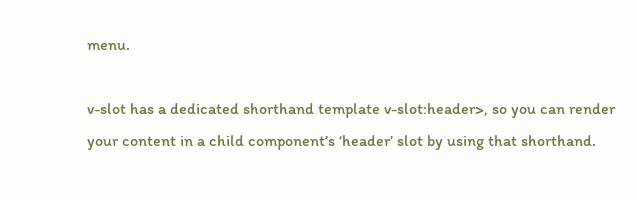menu.

v-slot has a dedicated shorthand template v-slot:header>, so you can render your content in a child component’s ‘header’ slot by using that shorthand.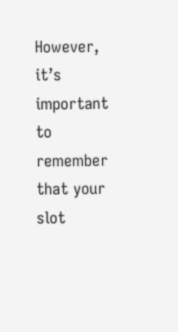However, it’s important to remember that your slot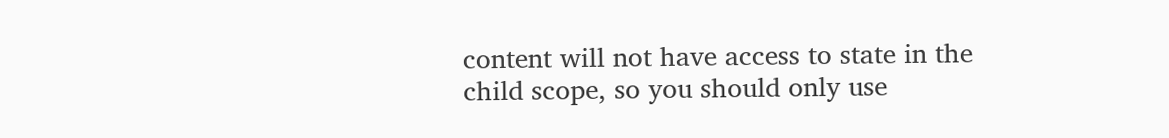content will not have access to state in the child scope, so you should only use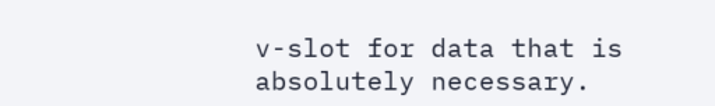v-slot for data that is absolutely necessary.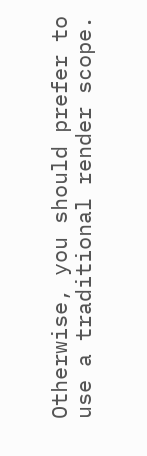Otherwise, you should prefer to use a traditional render scope.